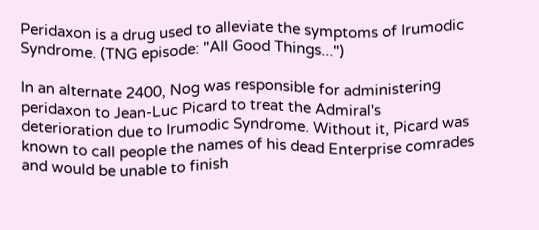Peridaxon is a drug used to alleviate the symptoms of Irumodic Syndrome. (TNG episode: "All Good Things...")

In an alternate 2400, Nog was responsible for administering peridaxon to Jean-Luc Picard to treat the Admiral's deterioration due to Irumodic Syndrome. Without it, Picard was known to call people the names of his dead Enterprise comrades and would be unable to finish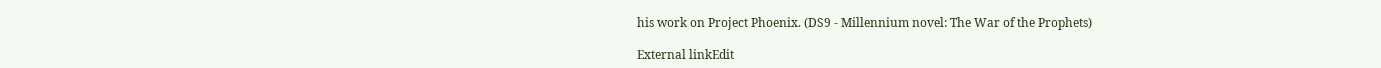his work on Project Phoenix. (DS9 - Millennium novel: The War of the Prophets)

External linkEdit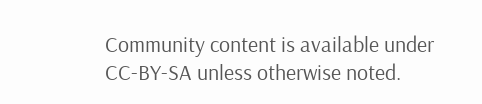Community content is available under CC-BY-SA unless otherwise noted.